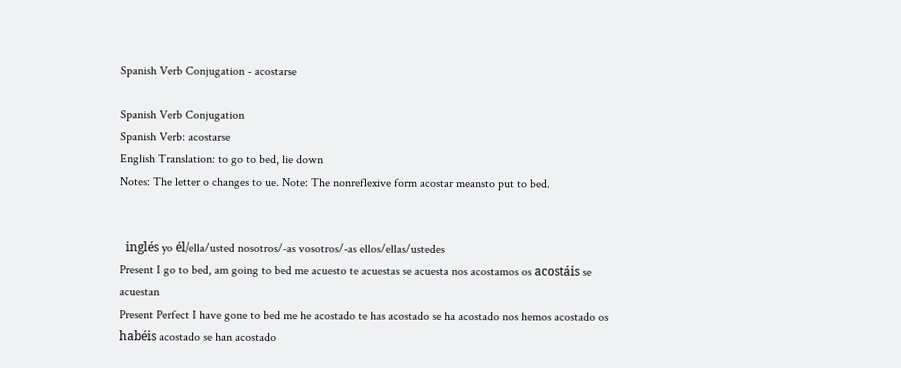Spanish Verb Conjugation - acostarse

Spanish Verb Conjugation
Spanish Verb: acostarse
English Translation: to go to bed, lie down
Notes: The letter o changes to ue. Note: The nonreflexive form acostar meansto put to bed.


  inglés yo él/ella/usted nosotros/-as vosotros/-as ellos/ellas/ustedes
Present I go to bed, am going to bed me acuesto te acuestas se acuesta nos acostamos os acostáis se acuestan
Present Perfect I have gone to bed me he acostado te has acostado se ha acostado nos hemos acostado os habéis acostado se han acostado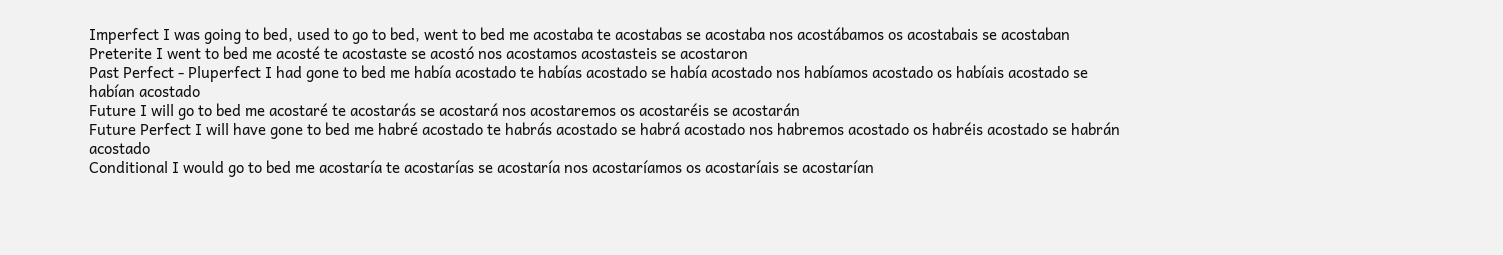Imperfect I was going to bed, used to go to bed, went to bed me acostaba te acostabas se acostaba nos acostábamos os acostabais se acostaban
Preterite I went to bed me acosté te acostaste se acostó nos acostamos acostasteis se acostaron
Past Perfect - Pluperfect I had gone to bed me había acostado te habías acostado se había acostado nos habíamos acostado os habíais acostado se habían acostado
Future I will go to bed me acostaré te acostarás se acostará nos acostaremos os acostaréis se acostarán
Future Perfect I will have gone to bed me habré acostado te habrás acostado se habrá acostado nos habremos acostado os habréis acostado se habrán acostado
Conditional I would go to bed me acostaría te acostarías se acostaría nos acostaríamos os acostaríais se acostarían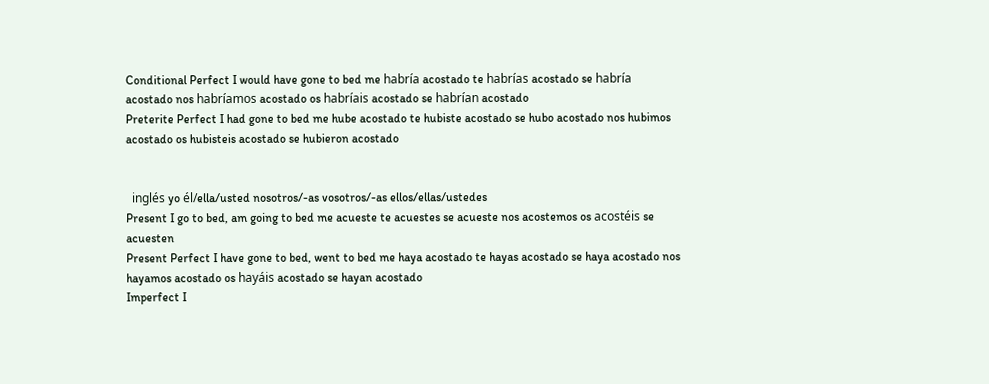Conditional Perfect I would have gone to bed me habría acostado te habrías acostado se habría acostado nos habríamos acostado os habríais acostado se habrían acostado
Preterite Perfect I had gone to bed me hube acostado te hubiste acostado se hubo acostado nos hubimos acostado os hubisteis acostado se hubieron acostado


  inglés yo él/ella/usted nosotros/-as vosotros/-as ellos/ellas/ustedes
Present I go to bed, am going to bed me acueste te acuestes se acueste nos acostemos os acostéis se acuesten
Present Perfect I have gone to bed, went to bed me haya acostado te hayas acostado se haya acostado nos hayamos acostado os hayáis acostado se hayan acostado
Imperfect I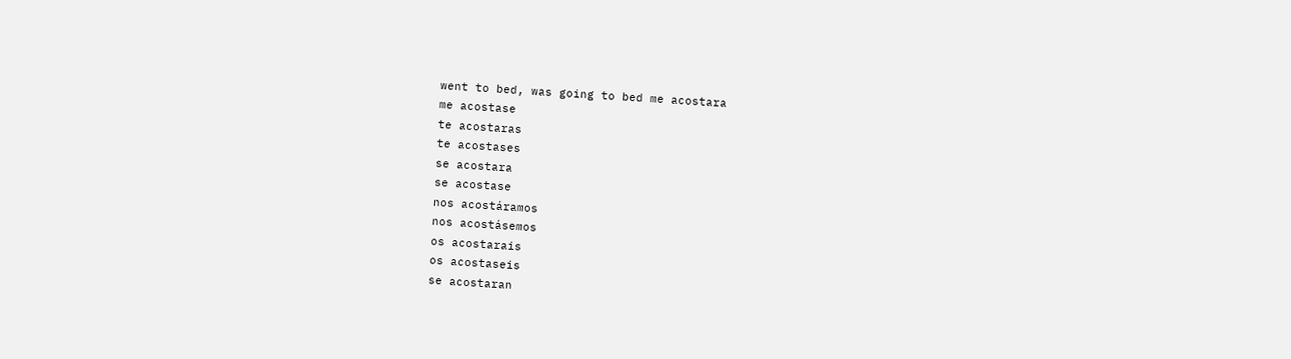went to bed, was going to bed me acostara
me acostase
te acostaras
te acostases
se acostara
se acostase
nos acostáramos
nos acostásemos
os acostarais
os acostaseis
se acostaran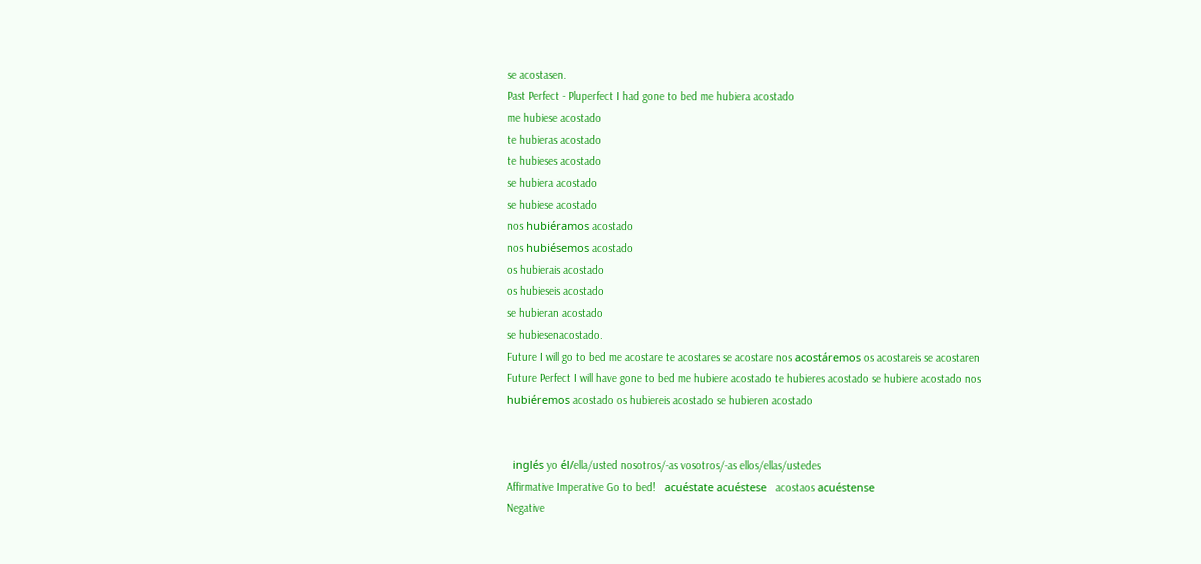se acostasen.
Past Perfect - Pluperfect I had gone to bed me hubiera acostado
me hubiese acostado
te hubieras acostado
te hubieses acostado
se hubiera acostado
se hubiese acostado
nos hubiéramos acostado
nos hubiésemos acostado
os hubierais acostado
os hubieseis acostado
se hubieran acostado
se hubiesenacostado.
Future I will go to bed me acostare te acostares se acostare nos acostáremos os acostareis se acostaren
Future Perfect I will have gone to bed me hubiere acostado te hubieres acostado se hubiere acostado nos hubiéremos acostado os hubiereis acostado se hubieren acostado


  inglés yo él/ella/usted nosotros/-as vosotros/-as ellos/ellas/ustedes
Affirmative Imperative Go to bed!   acuéstate acuéstese   acostaos acuéstense
Negative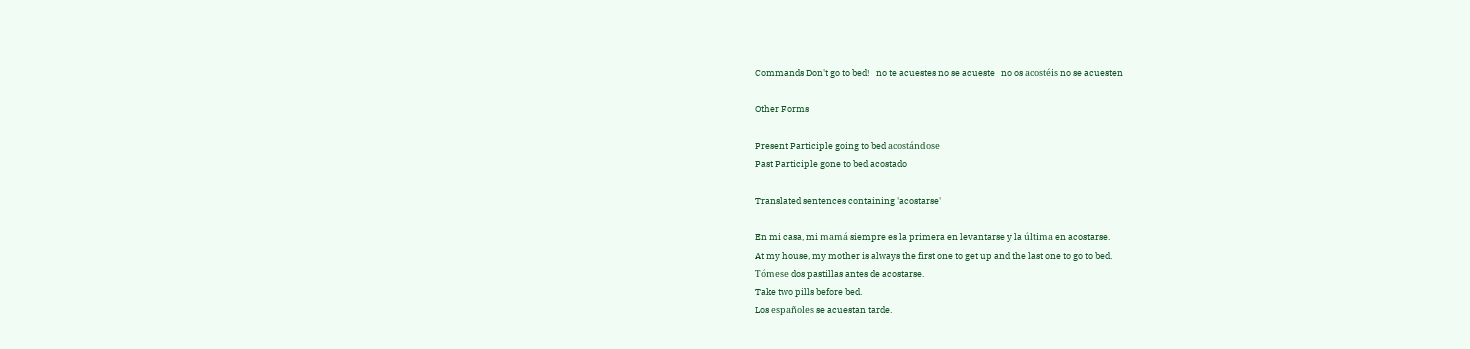Commands Don't go to bed!   no te acuestes no se acueste   no os acostéis no se acuesten

Other Forms

Present Participle going to bed acostándose
Past Participle gone to bed acostado

Translated sentences containing 'acostarse'

En mi casa, mi mamá siempre es la primera en levantarse y la última en acostarse.
At my house, my mother is always the first one to get up and the last one to go to bed.
Tómese dos pastillas antes de acostarse.
Take two pills before bed.
Los españoles se acuestan tarde.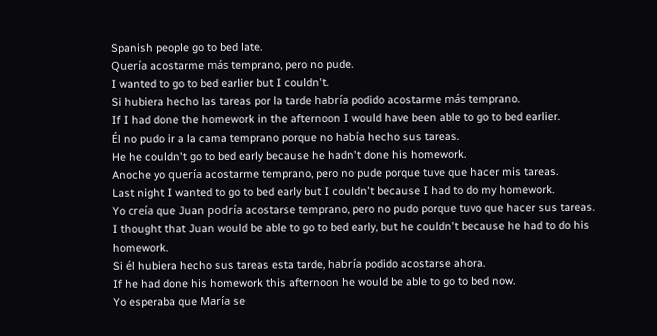Spanish people go to bed late.
Quería acostarme más temprano, pero no pude.
I wanted to go to bed earlier but I couldn't.
Si hubiera hecho las tareas por la tarde habría podido acostarme más temprano.
If I had done the homework in the afternoon I would have been able to go to bed earlier.
Él no pudo ir a la cama temprano porque no había hecho sus tareas.
He he couldn't go to bed early because he hadn't done his homework.
Anoche yo quería acostarme temprano, pero no pude porque tuve que hacer mis tareas.
Last night I wanted to go to bed early but I couldn't because I had to do my homework.
Yo creía que Juan podría acostarse temprano, pero no pudo porque tuvo que hacer sus tareas.
I thought that Juan would be able to go to bed early, but he couldn't because he had to do his homework.
Si él hubiera hecho sus tareas esta tarde, habría podido acostarse ahora.
If he had done his homework this afternoon he would be able to go to bed now.
Yo esperaba que María se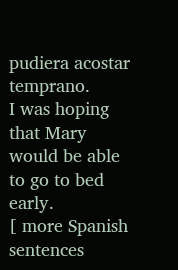pudiera acostar temprano.
I was hoping that Mary would be able to go to bed early.
[ more Spanish sentences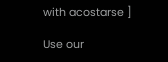with acostarse ]

Use our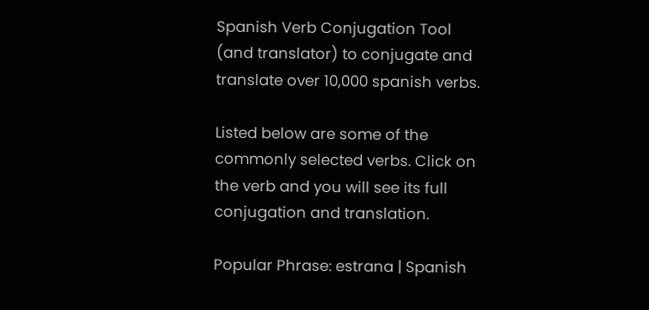Spanish Verb Conjugation Tool (and translator) to conjugate and translate over 10,000 spanish verbs.

Listed below are some of the commonly selected verbs. Click on the verb and you will see its full conjugation and translation.

Popular Phrase: estrana | Spanish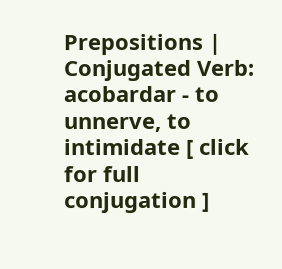Prepositions | Conjugated Verb: acobardar - to unnerve, to intimidate [ click for full conjugation ]